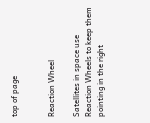top of page


Reaction Wheel

Satellites in space use Reaction Wheels to keep them pointing in the right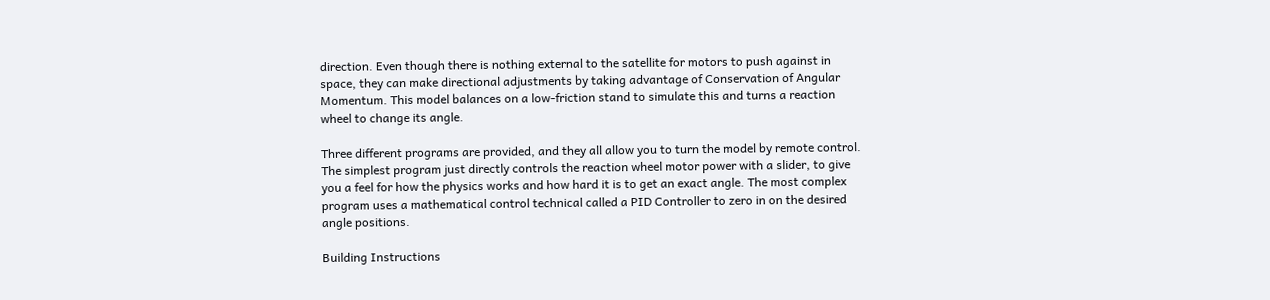direction. Even though there is nothing external to the satellite for motors to push against in space, they can make directional adjustments by taking advantage of Conservation of Angular Momentum. This model balances on a low-friction stand to simulate this and turns a reaction wheel to change its angle.

Three different programs are provided, and they all allow you to turn the model by remote control. The simplest program just directly controls the reaction wheel motor power with a slider, to give you a feel for how the physics works and how hard it is to get an exact angle. The most complex program uses a mathematical control technical called a PID Controller to zero in on the desired angle positions.

Building Instructions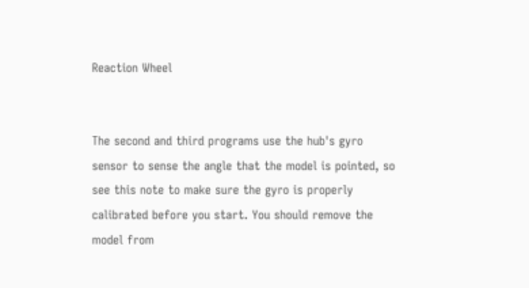Reaction Wheel


The second and third programs use the hub's gyro sensor to sense the angle that the model is pointed, so see this note to make sure the gyro is properly calibrated before you start. You should remove the model from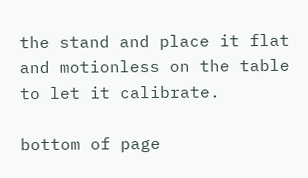the stand and place it flat and motionless on the table to let it calibrate.

bottom of page